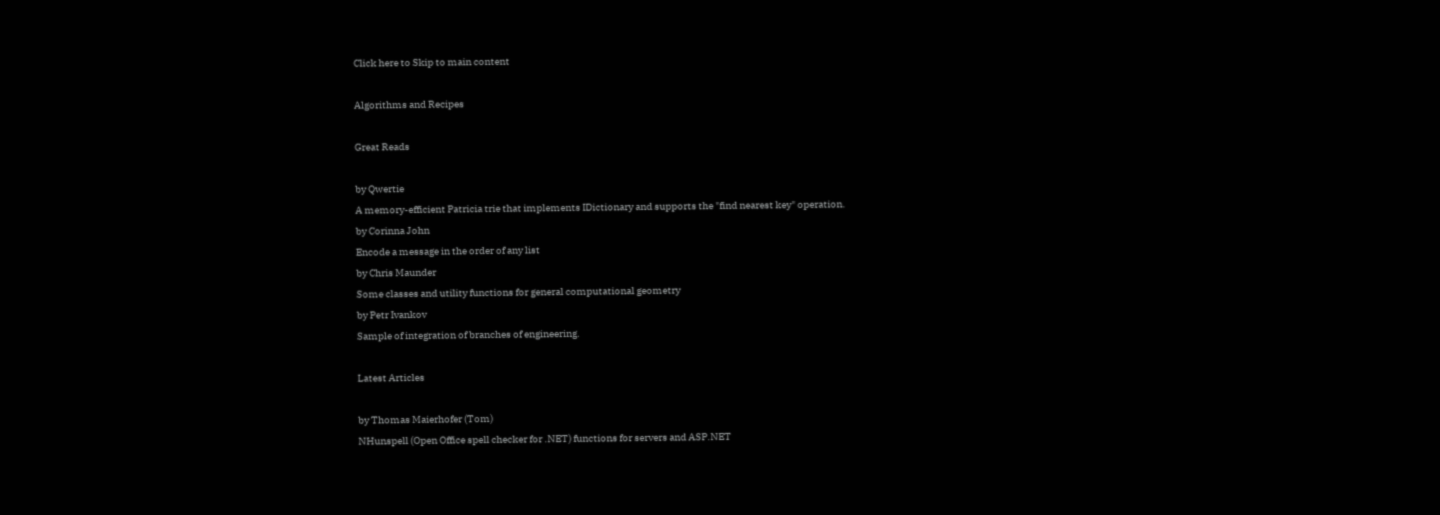Click here to Skip to main content

Algorithms and Recipes

Great Reads

by Qwertie
A memory-efficient Patricia trie that implements IDictionary and supports the "find nearest key" operation.
by Corinna John
Encode a message in the order of any list
by Chris Maunder
Some classes and utility functions for general computational geometry
by Petr Ivankov
Sample of integration of branches of engineering.

Latest Articles

by Thomas Maierhofer (Tom)
NHunspell (Open Office spell checker for .NET) functions for servers and ASP.NET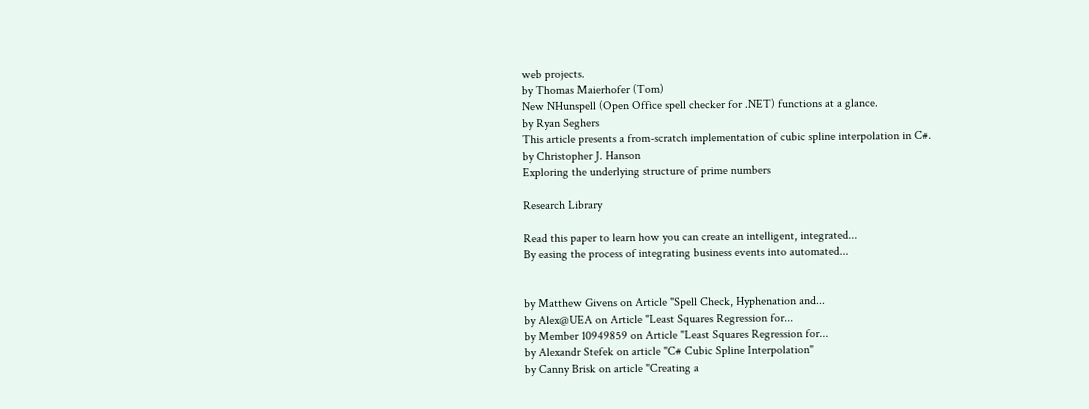web projects.
by Thomas Maierhofer (Tom)
New NHunspell (Open Office spell checker for .NET) functions at a glance.
by Ryan Seghers
This article presents a from-scratch implementation of cubic spline interpolation in C#.
by Christopher J. Hanson
Exploring the underlying structure of prime numbers

Research Library

Read this paper to learn how you can create an intelligent, integrated...
By easing the process of integrating business events into automated...


by Matthew Givens on Article "Spell Check, Hyphenation and...
by Alex@UEA on Article "Least Squares Regression for...
by Member 10949859 on Article "Least Squares Regression for...
by Alexandr Stefek on article "C# Cubic Spline Interpolation"
by Canny Brisk on article "Creating a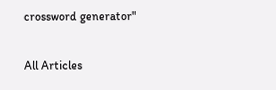crossword generator"

All Articles